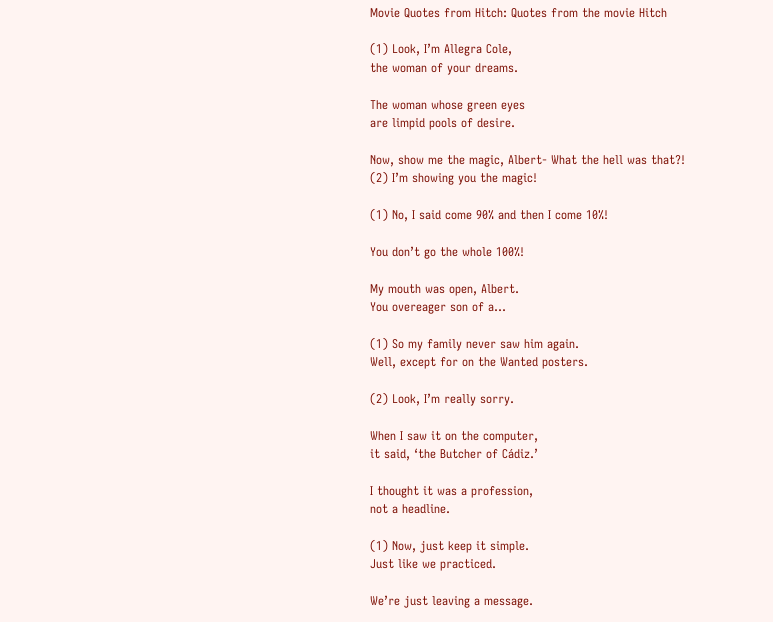Movie Quotes from Hitch: Quotes from the movie Hitch

(1) Look, I’m Allegra Cole,
the woman of your dreams.

The woman whose green eyes
are limpid pools of desire.

Now, show me the magic, Albert- What the hell was that?!
(2) I’m showing you the magic!

(1) No, I said come 90% and then I come 10%!

You don’t go the whole 100%!

My mouth was open, Albert.
You overeager son of a…

(1) So my family never saw him again.
Well, except for on the Wanted posters.

(2) Look, I’m really sorry.

When I saw it on the computer,
it said, ‘the Butcher of Cádiz.’

I thought it was a profession,
not a headline.

(1) Now, just keep it simple.
Just like we practiced.

We’re just leaving a message.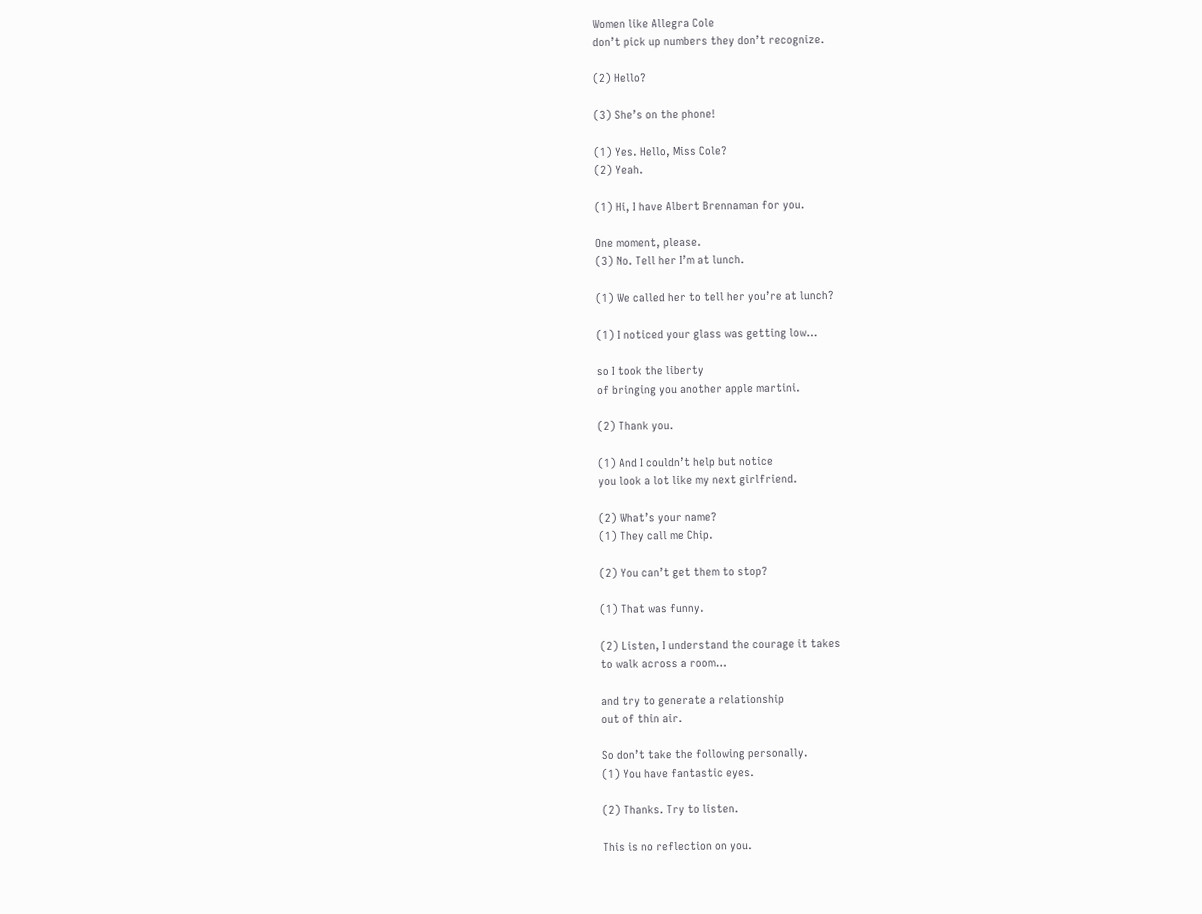Women like Allegra Cole
don’t pick up numbers they don’t recognize.

(2) Hello?

(3) She’s on the phone!

(1) Yes. Hello, Miss Cole?
(2) Yeah.

(1) Hi, I have Albert Brennaman for you.

One moment, please.
(3) No. Tell her I’m at lunch.

(1) We called her to tell her you’re at lunch?

(1) I noticed your glass was getting low…

so I took the liberty
of bringing you another apple martini.

(2) Thank you.

(1) And I couldn’t help but notice
you look a lot like my next girlfriend.

(2) What’s your name?
(1) They call me Chip.

(2) You can’t get them to stop?

(1) That was funny.

(2) Listen, I understand the courage it takes
to walk across a room…

and try to generate a relationship
out of thin air.

So don’t take the following personally.
(1) You have fantastic eyes.

(2) Thanks. Try to listen.

This is no reflection on you.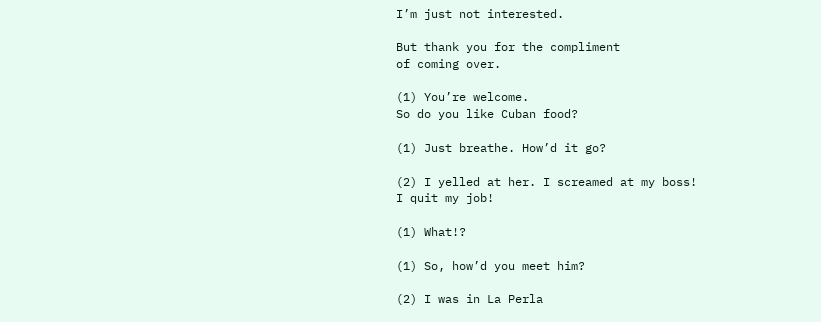I’m just not interested.

But thank you for the compliment
of coming over.

(1) You’re welcome.
So do you like Cuban food?

(1) Just breathe. How’d it go?

(2) I yelled at her. I screamed at my boss!
I quit my job!

(1) What!?

(1) So, how’d you meet him?

(2) I was in La Perla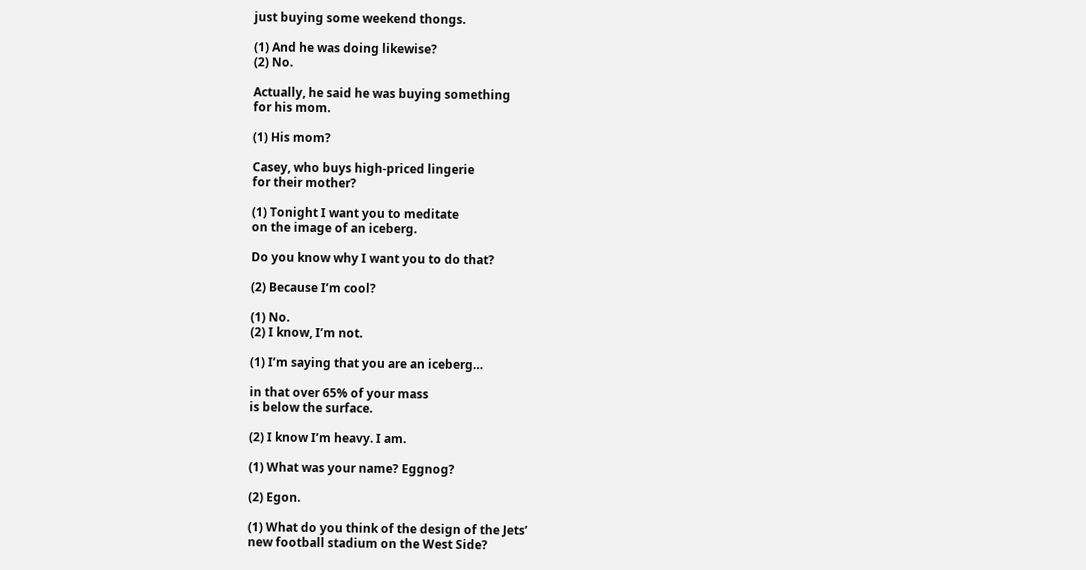just buying some weekend thongs.

(1) And he was doing likewise?
(2) No.

Actually, he said he was buying something
for his mom.

(1) His mom?

Casey, who buys high-priced lingerie
for their mother?

(1) Tonight I want you to meditate
on the image of an iceberg.

Do you know why I want you to do that?

(2) Because I’m cool?

(1) No.
(2) I know, I’m not.

(1) I’m saying that you are an iceberg…

in that over 65% of your mass
is below the surface.

(2) I know I’m heavy. I am.

(1) What was your name? Eggnog?

(2) Egon.

(1) What do you think of the design of the Jets’
new football stadium on the West Side?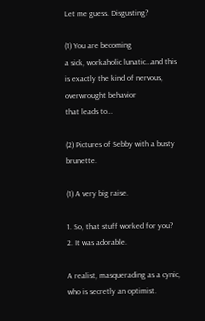Let me guess. Disgusting?

(1) You are becoming
a sick, workaholic lunatic…and this is exactly the kind of nervous, overwrought behavior
that leads to…

(2) Pictures of Sebby with a busty brunette.

(1) A very big raise.

1. So, that stuff worked for you? 2. It was adorable.

A realist, masquerading as a cynic, who is secretly an optimist.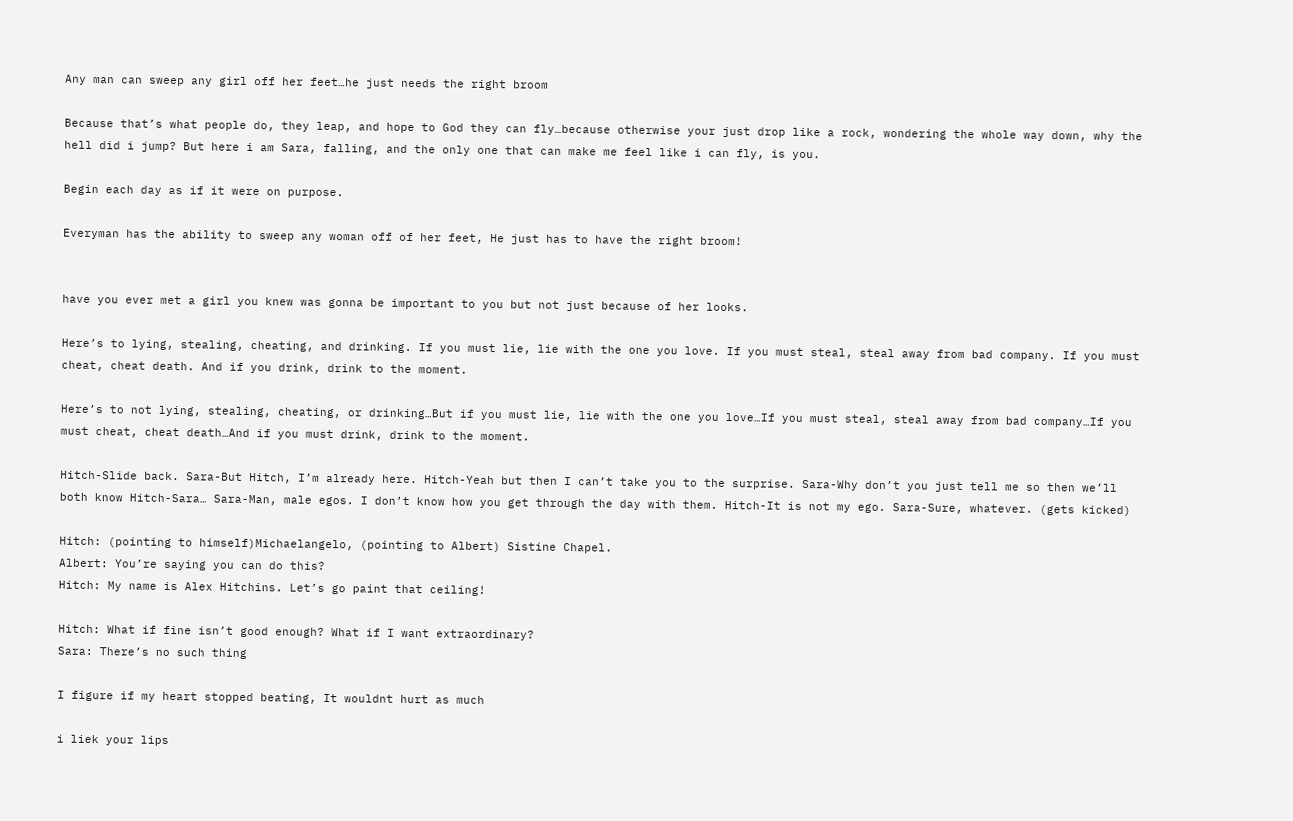Any man can sweep any girl off her feet…he just needs the right broom

Because that’s what people do, they leap, and hope to God they can fly…because otherwise your just drop like a rock, wondering the whole way down, why the hell did i jump? But here i am Sara, falling, and the only one that can make me feel like i can fly, is you.

Begin each day as if it were on purpose.

Everyman has the ability to sweep any woman off of her feet, He just has to have the right broom!


have you ever met a girl you knew was gonna be important to you but not just because of her looks.

Here’s to lying, stealing, cheating, and drinking. If you must lie, lie with the one you love. If you must steal, steal away from bad company. If you must cheat, cheat death. And if you drink, drink to the moment.

Here’s to not lying, stealing, cheating, or drinking…But if you must lie, lie with the one you love…If you must steal, steal away from bad company…If you must cheat, cheat death…And if you must drink, drink to the moment.

Hitch-Slide back. Sara-But Hitch, I’m already here. Hitch-Yeah but then I can’t take you to the surprise. Sara-Why don’t you just tell me so then we’ll both know Hitch-Sara… Sara-Man, male egos. I don’t know how you get through the day with them. Hitch-It is not my ego. Sara-Sure, whatever. (gets kicked)

Hitch: (pointing to himself)Michaelangelo, (pointing to Albert) Sistine Chapel.
Albert: You’re saying you can do this?
Hitch: My name is Alex Hitchins. Let’s go paint that ceiling!

Hitch: What if fine isn’t good enough? What if I want extraordinary?
Sara: There’s no such thing

I figure if my heart stopped beating, It wouldnt hurt as much

i liek your lips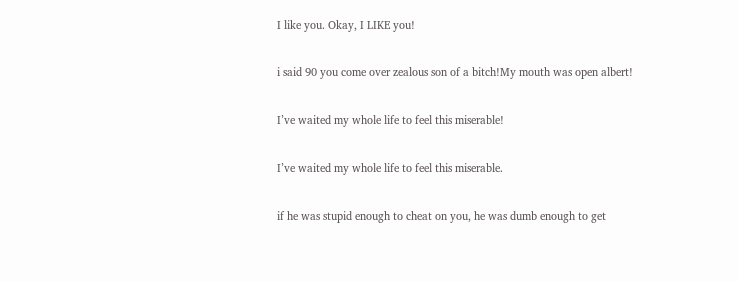I like you. Okay, I LIKE you!

i said 90 you come over zealous son of a bitch!My mouth was open albert!

I’ve waited my whole life to feel this miserable!

I’ve waited my whole life to feel this miserable.

if he was stupid enough to cheat on you, he was dumb enough to get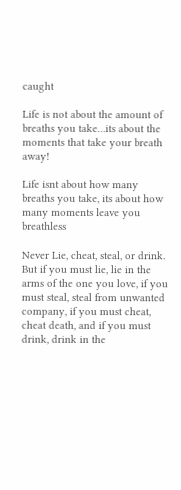caught

Life is not about the amount of breaths you take…its about the moments that take your breath away!

Life isnt about how many breaths you take, its about how many moments leave you breathless

Never Lie, cheat, steal, or drink. But if you must lie, lie in the arms of the one you love, if you must steal, steal from unwanted company, if you must cheat, cheat death, and if you must drink, drink in the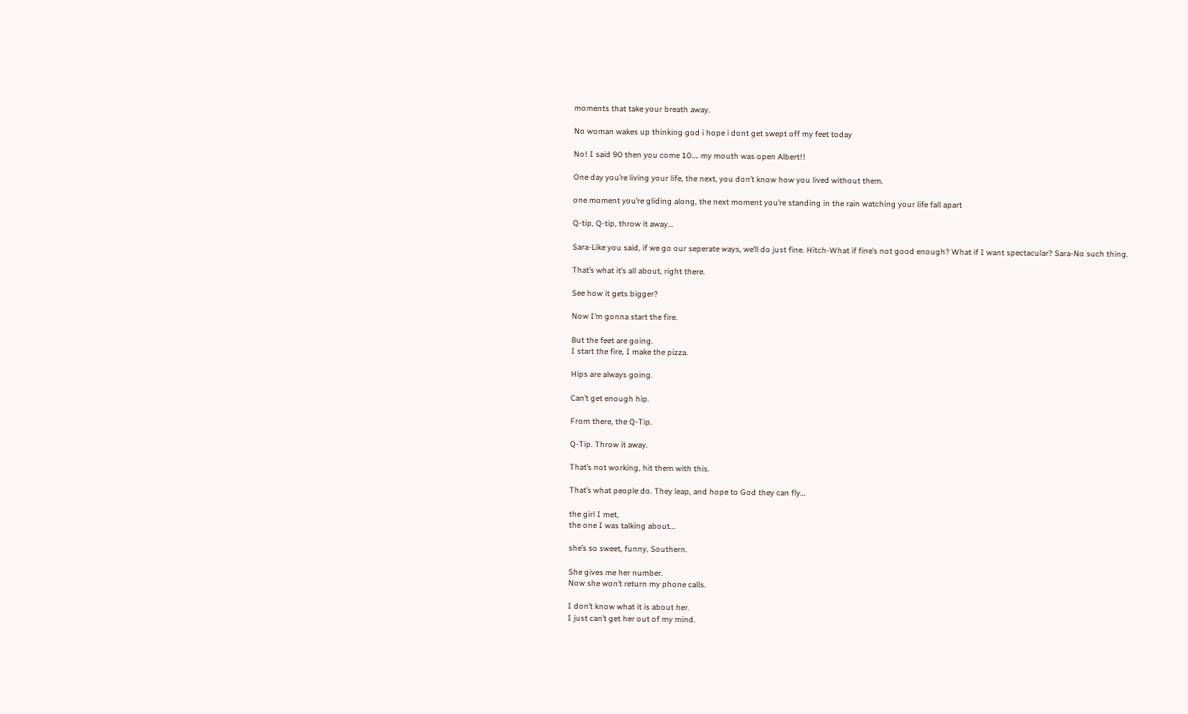moments that take your breath away.

No woman wakes up thinking god i hope i dont get swept off my feet today

No! I said 90 then you come 10…. my mouth was open Albert!!

One day you’re living your life, the next, you don’t know how you lived without them.

one moment you’re gliding along, the next moment you’re standing in the rain watching your life fall apart

Q-tip, Q-tip, throw it away…

Sara-Like you said, if we go our seperate ways, we’ll do just fine. Hitch-What if fine’s not good enough? What if I want spectacular? Sara-No such thing.

That’s what it’s all about, right there.

See how it gets bigger?

Now I’m gonna start the fire.

But the feet are going.
I start the fire, I make the pizza.

Hips are always going.

Can’t get enough hip.

From there, the Q-Tip.

Q-Tip. Throw it away.

That’s not working, hit them with this.

That’s what people do. They leap, and hope to God they can fly…

the girl I met,
the one I was talking about…

she’s so sweet, funny, Southern.

She gives me her number.
Now she won’t return my phone calls.

I don’t know what it is about her.
I just can’t get her out of my mind.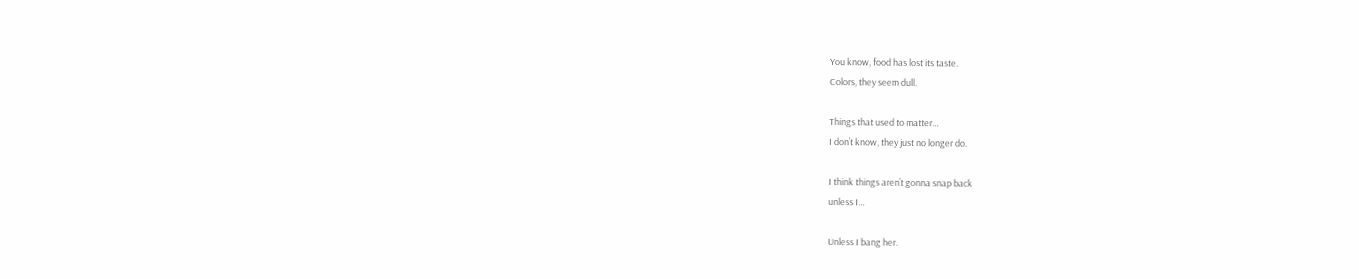You know, food has lost its taste.
Colors, they seem dull.

Things that used to matter…
I don’t know, they just no longer do.

I think things aren’t gonna snap back
unless I…

Unless I bang her.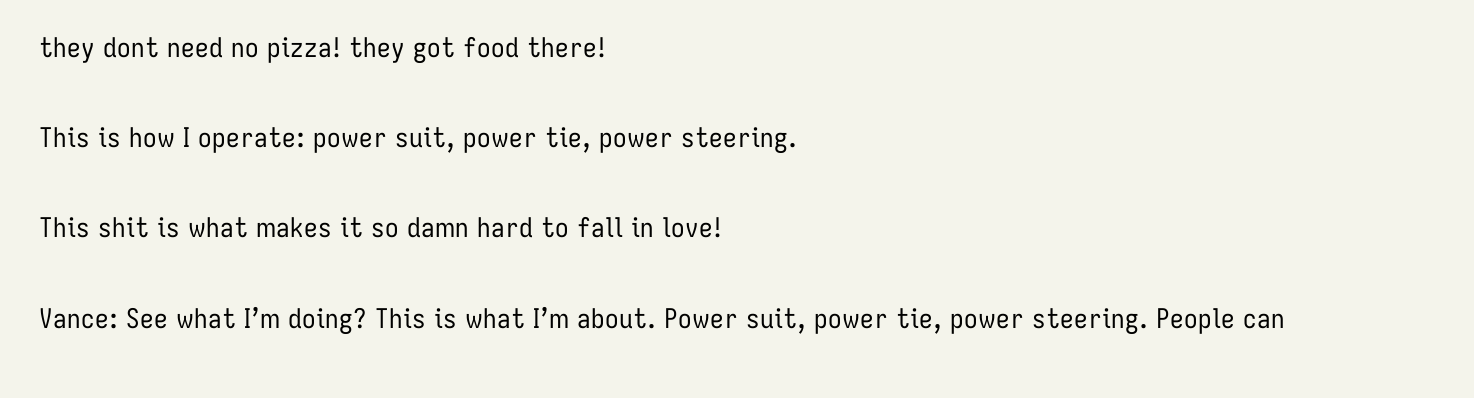they dont need no pizza! they got food there!

This is how I operate: power suit, power tie, power steering.

This shit is what makes it so damn hard to fall in love!

Vance: See what I’m doing? This is what I’m about. Power suit, power tie, power steering. People can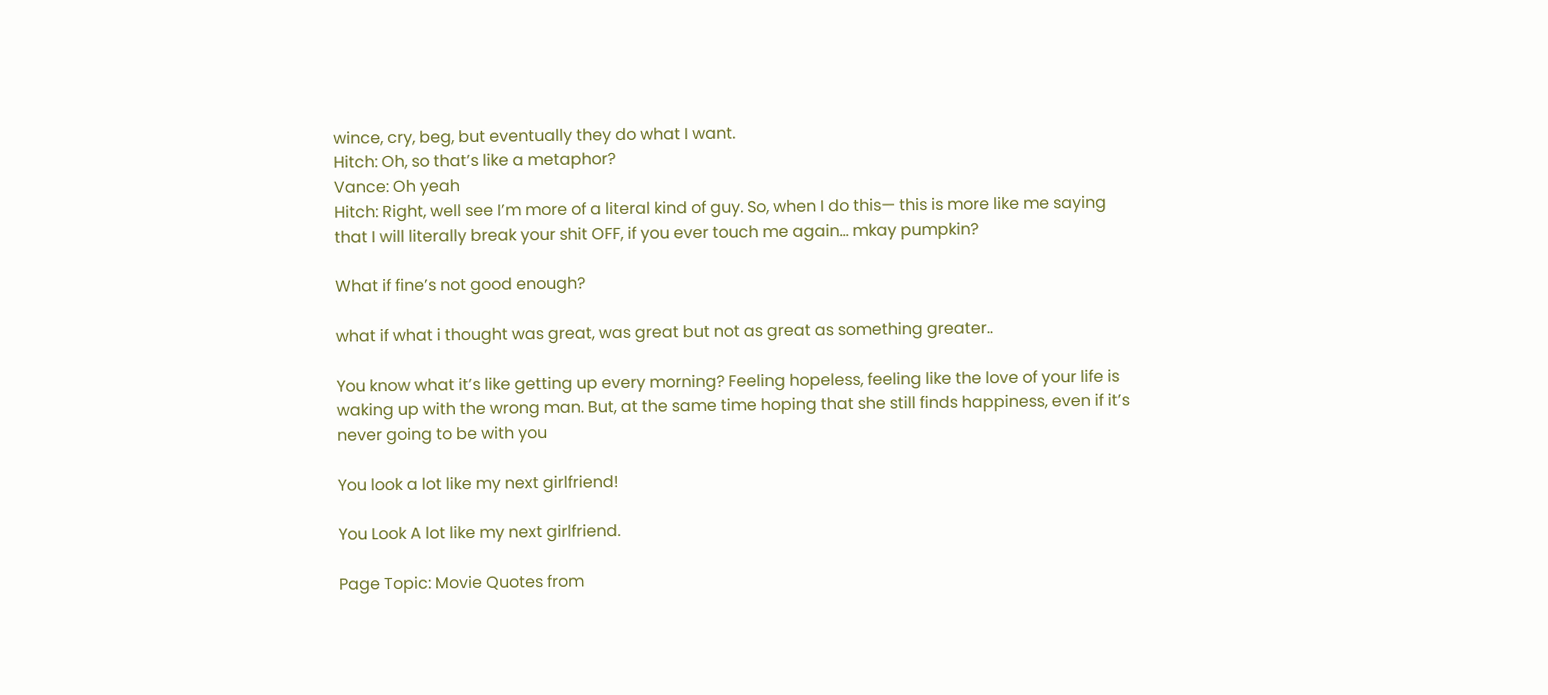wince, cry, beg, but eventually they do what I want.
Hitch: Oh, so that’s like a metaphor?
Vance: Oh yeah
Hitch: Right, well see I’m more of a literal kind of guy. So, when I do this— this is more like me saying that I will literally break your shit OFF, if you ever touch me again… mkay pumpkin?

What if fine’s not good enough?

what if what i thought was great, was great but not as great as something greater..

You know what it’s like getting up every morning? Feeling hopeless, feeling like the love of your life is waking up with the wrong man. But, at the same time hoping that she still finds happiness, even if it’s never going to be with you

You look a lot like my next girlfriend!

You Look A lot like my next girlfriend.

Page Topic: Movie Quotes from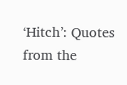‘Hitch’: Quotes from the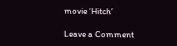movie ‘Hitch’

Leave a Comment